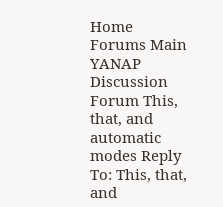Home Forums Main YANAP Discussion Forum This, that, and automatic modes Reply To: This, that, and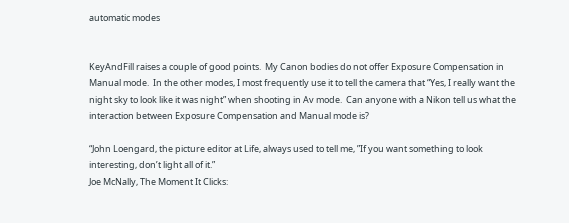automatic modes


KeyAndFill raises a couple of good points.  My Canon bodies do not offer Exposure Compensation in Manual mode.  In the other modes, I most frequently use it to tell the camera that “Yes, I really want the night sky to look like it was night” when shooting in Av mode.  Can anyone with a Nikon tell us what the interaction between Exposure Compensation and Manual mode is?

“John Loengard, the picture editor at Life, always used to tell me, ”If you want something to look interesting, don’t light all of it.”
Joe McNally, The Moment It Clicks: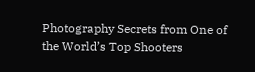Photography Secrets from One of the World’s Top Shooters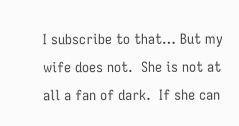I subscribe to that… But my wife does not.  She is not at all a fan of dark.  If she can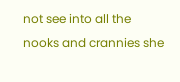not see into all the nooks and crannies she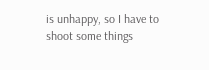is unhappy, so I have to shoot some things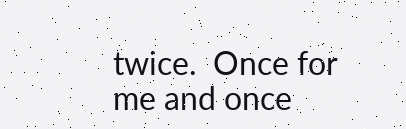twice.  Once for me and once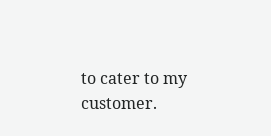to cater to my customer.